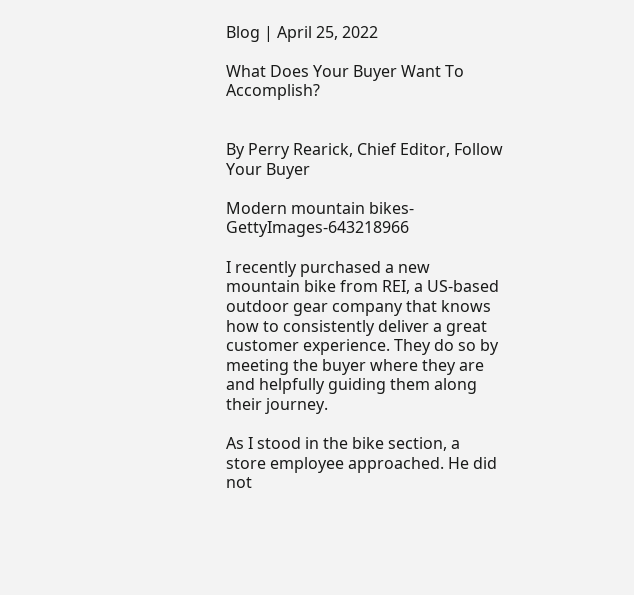Blog | April 25, 2022

What Does Your Buyer Want To Accomplish?


By Perry Rearick, Chief Editor, Follow Your Buyer

Modern mountain bikes-GettyImages-643218966

I recently purchased a new mountain bike from REI, a US-based outdoor gear company that knows how to consistently deliver a great customer experience. They do so by meeting the buyer where they are and helpfully guiding them along their journey.

As I stood in the bike section, a store employee approached. He did not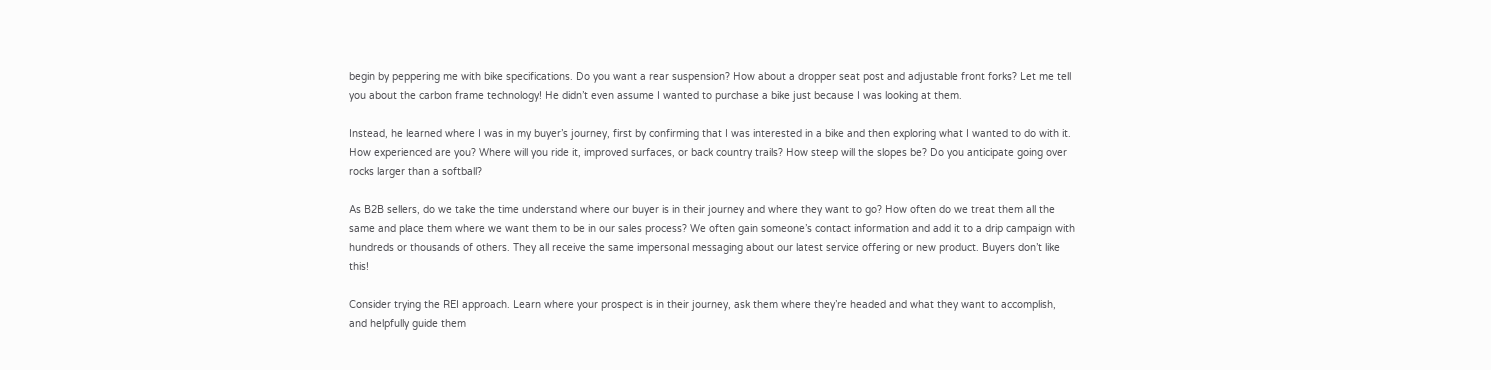begin by peppering me with bike specifications. Do you want a rear suspension? How about a dropper seat post and adjustable front forks? Let me tell you about the carbon frame technology! He didn’t even assume I wanted to purchase a bike just because I was looking at them.

Instead, he learned where I was in my buyer’s journey, first by confirming that I was interested in a bike and then exploring what I wanted to do with it. How experienced are you? Where will you ride it, improved surfaces, or back country trails? How steep will the slopes be? Do you anticipate going over rocks larger than a softball?

As B2B sellers, do we take the time understand where our buyer is in their journey and where they want to go? How often do we treat them all the same and place them where we want them to be in our sales process? We often gain someone’s contact information and add it to a drip campaign with hundreds or thousands of others. They all receive the same impersonal messaging about our latest service offering or new product. Buyers don’t like this!

Consider trying the REI approach. Learn where your prospect is in their journey, ask them where they’re headed and what they want to accomplish, and helpfully guide them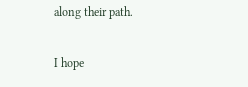along their path.

I hope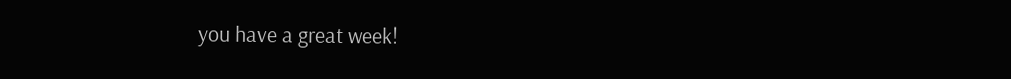you have a great week!